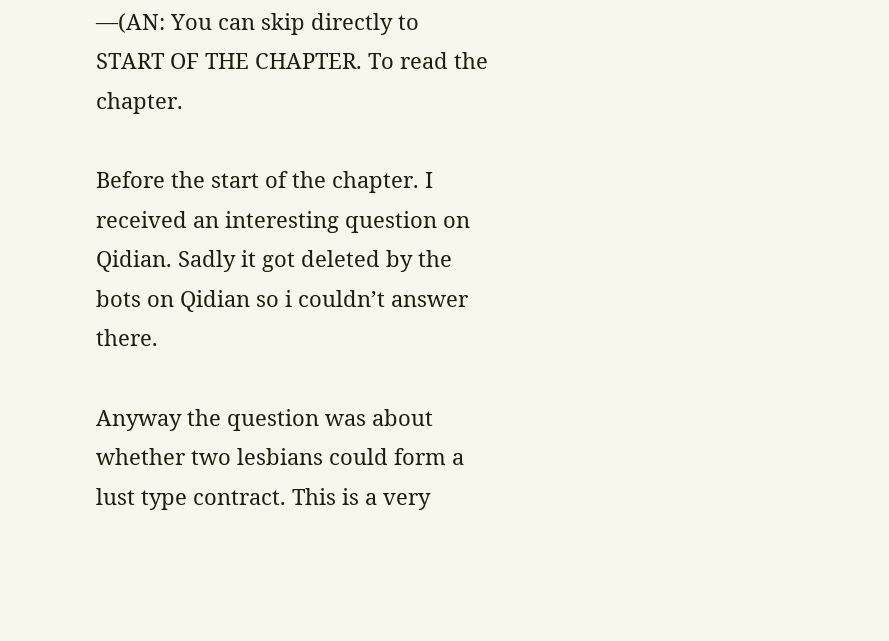—(AN: You can skip directly to START OF THE CHAPTER. To read the chapter.

Before the start of the chapter. I received an interesting question on Qidian. Sadly it got deleted by the bots on Qidian so i couldn’t answer there.

Anyway the question was about whether two lesbians could form a lust type contract. This is a very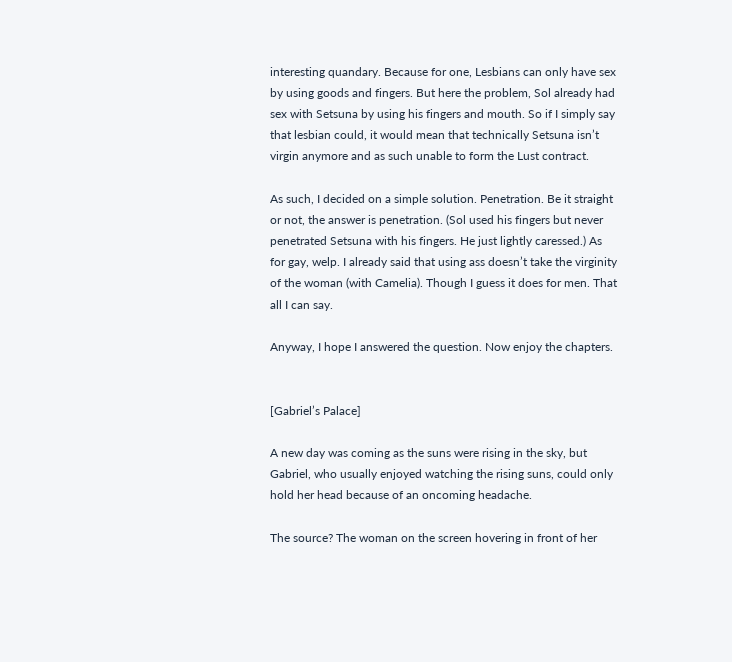interesting quandary. Because for one, Lesbians can only have sex by using goods and fingers. But here the problem, Sol already had sex with Setsuna by using his fingers and mouth. So if I simply say that lesbian could, it would mean that technically Setsuna isn’t virgin anymore and as such unable to form the Lust contract.

As such, I decided on a simple solution. Penetration. Be it straight or not, the answer is penetration. (Sol used his fingers but never penetrated Setsuna with his fingers. He just lightly caressed.) As for gay, welp. I already said that using ass doesn’t take the virginity of the woman (with Camelia). Though I guess it does for men. That all I can say.

Anyway, I hope I answered the question. Now enjoy the chapters.


[Gabriel’s Palace]

A new day was coming as the suns were rising in the sky, but Gabriel, who usually enjoyed watching the rising suns, could only hold her head because of an oncoming headache.

The source? The woman on the screen hovering in front of her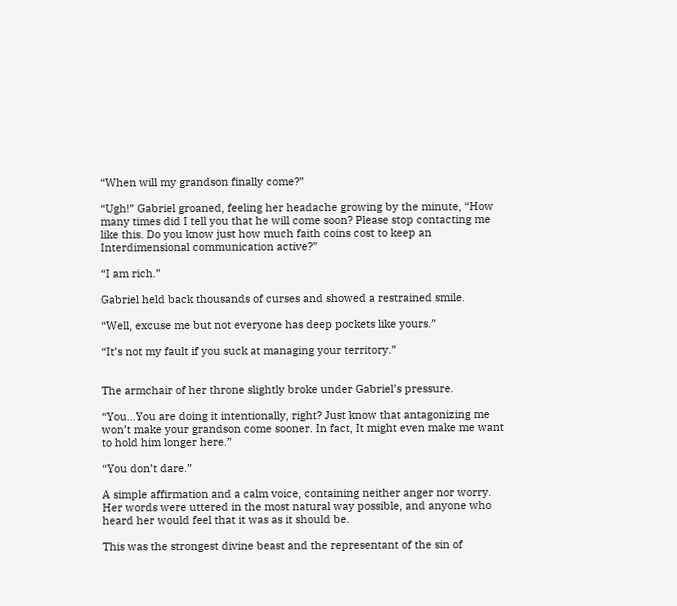“When will my grandson finally come?”

“Ugh!” Gabriel groaned, feeling her headache growing by the minute, “How many times did I tell you that he will come soon? Please stop contacting me like this. Do you know just how much faith coins cost to keep an Interdimensional communication active?”

“I am rich.”

Gabriel held back thousands of curses and showed a restrained smile.

“Well, excuse me but not everyone has deep pockets like yours.”

“It’s not my fault if you suck at managing your territory.”


The armchair of her throne slightly broke under Gabriel’s pressure.

“You…You are doing it intentionally, right? Just know that antagonizing me won’t make your grandson come sooner. In fact, It might even make me want to hold him longer here.”

“You don’t dare.”

A simple affirmation and a calm voice, containing neither anger nor worry. Her words were uttered in the most natural way possible, and anyone who heard her would feel that it was as it should be.

This was the strongest divine beast and the representant of the sin of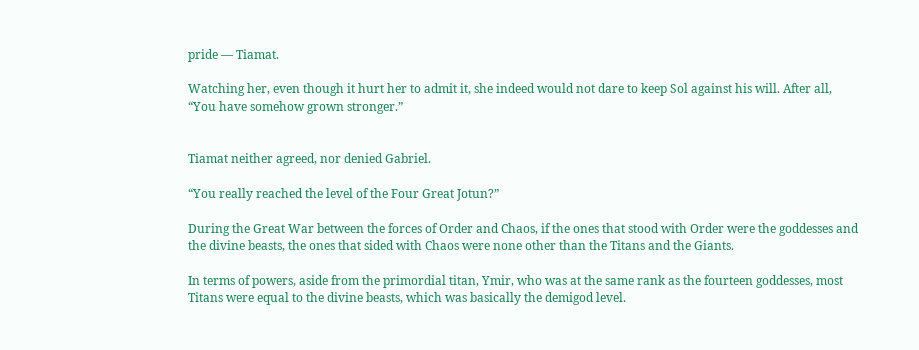pride — Tiamat.

Watching her, even though it hurt her to admit it, she indeed would not dare to keep Sol against his will. After all, “You have somehow grown stronger.”


Tiamat neither agreed, nor denied Gabriel.

“You really reached the level of the Four Great Jotun?”

During the Great War between the forces of Order and Chaos, if the ones that stood with Order were the goddesses and the divine beasts, the ones that sided with Chaos were none other than the Titans and the Giants.

In terms of powers, aside from the primordial titan, Ymir, who was at the same rank as the fourteen goddesses, most Titans were equal to the divine beasts, which was basically the demigod level.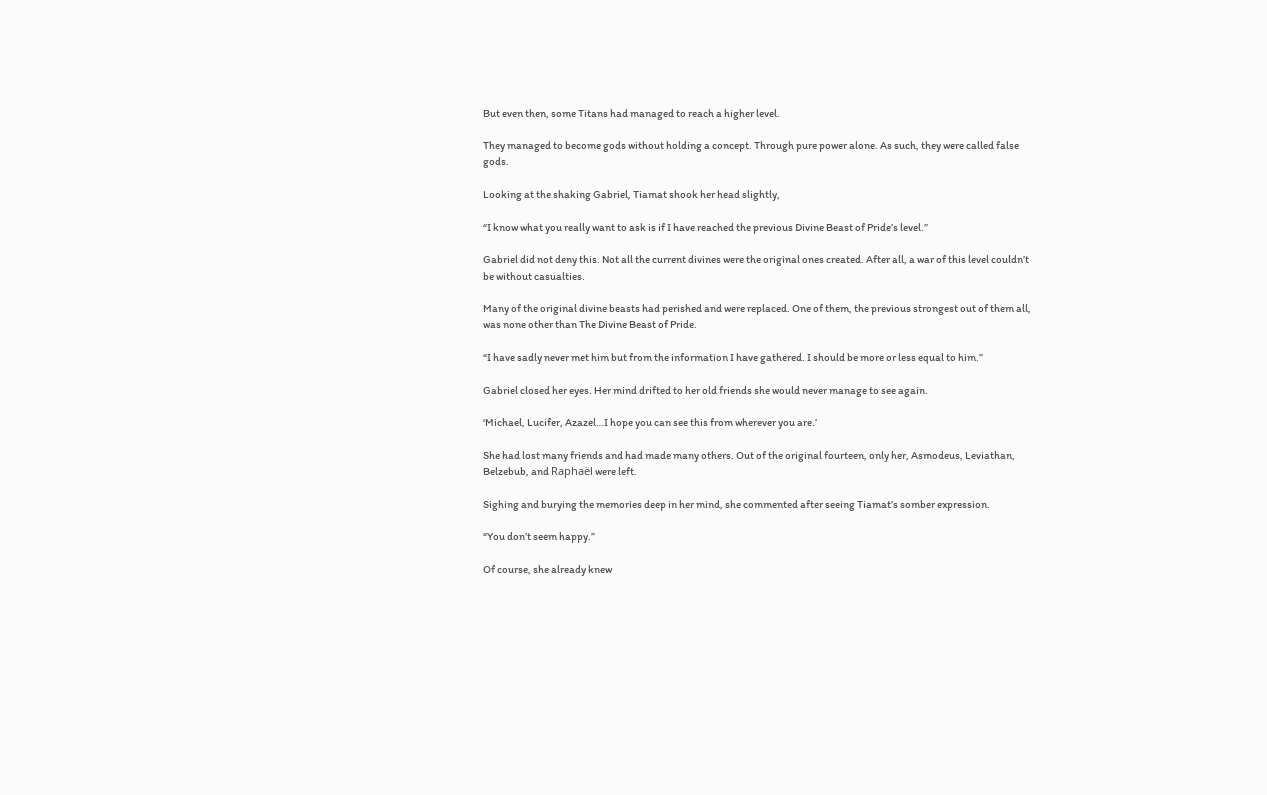But even then, some Titans had managed to reach a higher level.

They managed to become gods without holding a concept. Through pure power alone. As such, they were called false gods.

Looking at the shaking Gabriel, Tiamat shook her head slightly,

“I know what you really want to ask is if I have reached the previous Divine Beast of Pride’s level.”

Gabriel did not deny this. Not all the current divines were the original ones created. After all, a war of this level couldn’t be without casualties.

Many of the original divine beasts had perished and were replaced. One of them, the previous strongest out of them all, was none other than The Divine Beast of Pride.

“I have sadly never met him but from the information I have gathered. I should be more or less equal to him.”

Gabriel closed her eyes. Her mind drifted to her old friends she would never manage to see again.

‘Michael, Lucifer, Azazel…I hope you can see this from wherever you are.’

She had lost many friends and had made many others. Out of the original fourteen, only her, Asmodeus, Leviathan, Belzebub, and Raphaël were left.

Sighing and burying the memories deep in her mind, she commented after seeing Tiamat’s somber expression.

“You don’t seem happy.”

Of course, she already knew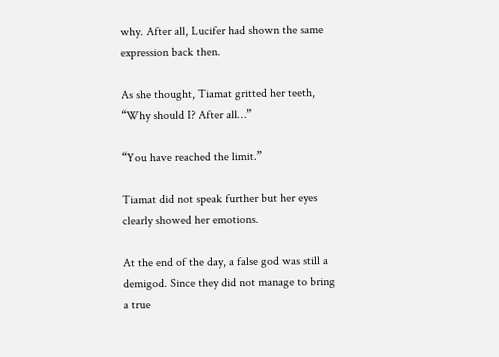why. After all, Lucifer had shown the same expression back then.

As she thought, Tiamat gritted her teeth, “Why should I? After all…”

“You have reached the limit.”

Tiamat did not speak further but her eyes clearly showed her emotions.

At the end of the day, a false god was still a demigod. Since they did not manage to bring a true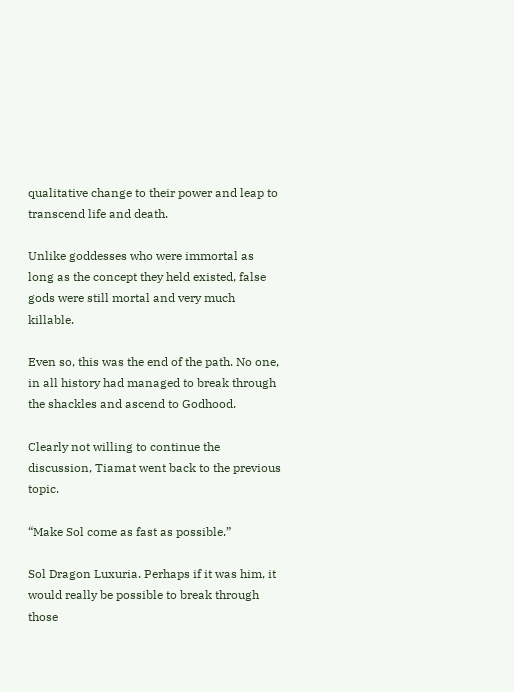qualitative change to their power and leap to transcend life and death.

Unlike goddesses who were immortal as long as the concept they held existed, false gods were still mortal and very much killable.

Even so, this was the end of the path. No one, in all history had managed to break through the shackles and ascend to Godhood.

Clearly not willing to continue the discussion, Tiamat went back to the previous topic.

“Make Sol come as fast as possible.”

Sol Dragon Luxuria. Perhaps if it was him, it would really be possible to break through those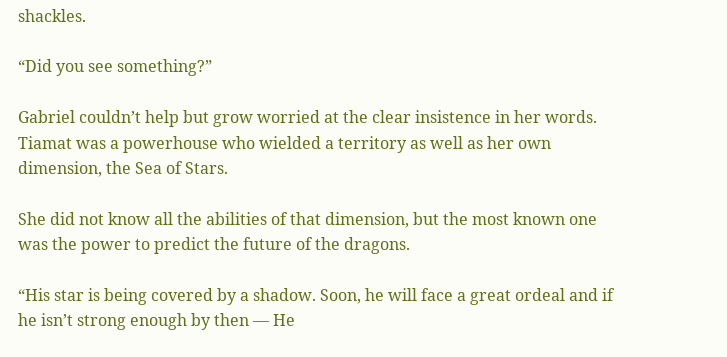shackles.

“Did you see something?”

Gabriel couldn’t help but grow worried at the clear insistence in her words. Tiamat was a powerhouse who wielded a territory as well as her own dimension, the Sea of Stars.

She did not know all the abilities of that dimension, but the most known one was the power to predict the future of the dragons.

“His star is being covered by a shadow. Soon, he will face a great ordeal and if he isn’t strong enough by then — He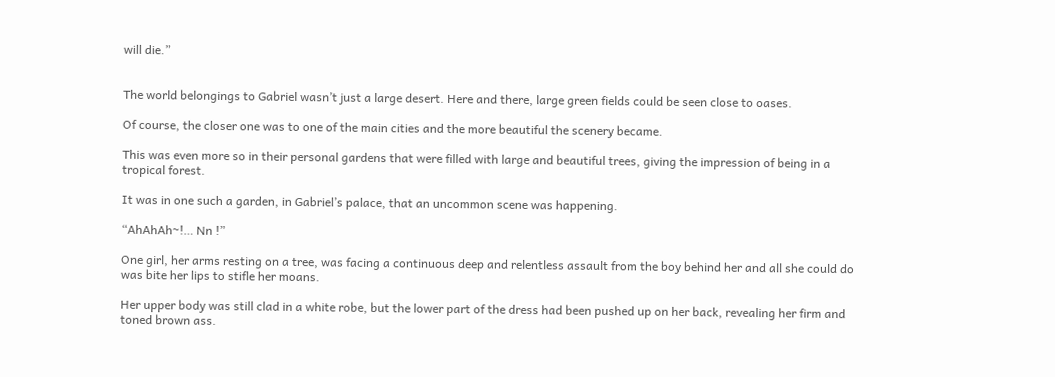will die.”


The world belongings to Gabriel wasn’t just a large desert. Here and there, large green fields could be seen close to oases.

Of course, the closer one was to one of the main cities and the more beautiful the scenery became.

This was even more so in their personal gardens that were filled with large and beautiful trees, giving the impression of being in a tropical forest.

It was in one such a garden, in Gabriel’s palace, that an uncommon scene was happening.

“AhAhAh~!… Nn !”

One girl, her arms resting on a tree, was facing a continuous deep and relentless assault from the boy behind her and all she could do was bite her lips to stifle her moans.

Her upper body was still clad in a white robe, but the lower part of the dress had been pushed up on her back, revealing her firm and toned brown ass.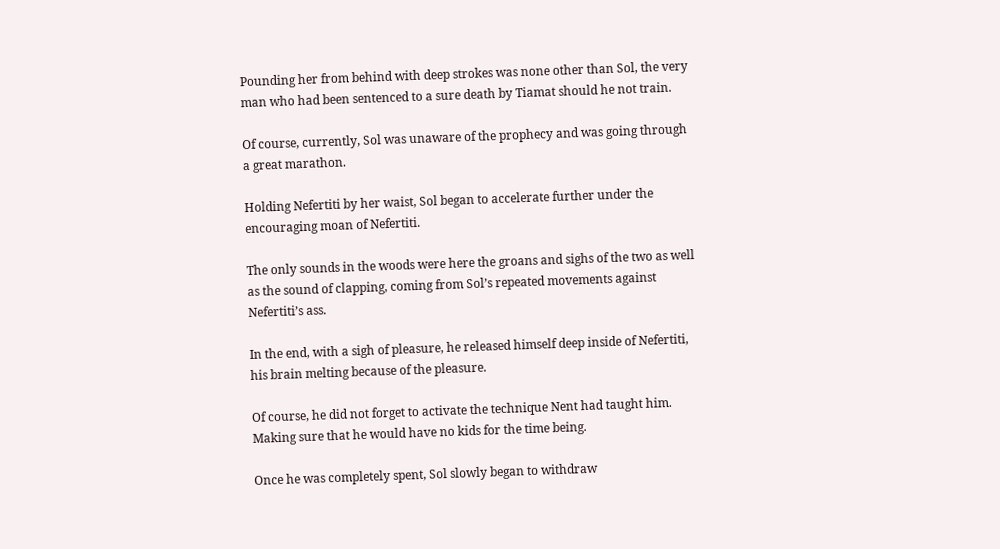Pounding her from behind with deep strokes was none other than Sol, the very man who had been sentenced to a sure death by Tiamat should he not train.

Of course, currently, Sol was unaware of the prophecy and was going through a great marathon.

Holding Nefertiti by her waist, Sol began to accelerate further under the encouraging moan of Nefertiti.

The only sounds in the woods were here the groans and sighs of the two as well as the sound of clapping, coming from Sol’s repeated movements against Nefertiti’s ass.

In the end, with a sigh of pleasure, he released himself deep inside of Nefertiti, his brain melting because of the pleasure.

Of course, he did not forget to activate the technique Nent had taught him. Making sure that he would have no kids for the time being.

Once he was completely spent, Sol slowly began to withdraw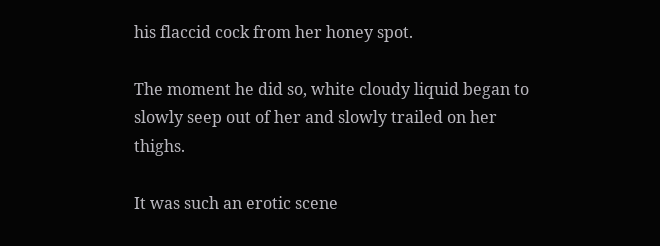his flaccid cock from her honey spot.

The moment he did so, white cloudy liquid began to slowly seep out of her and slowly trailed on her thighs.

It was such an erotic scene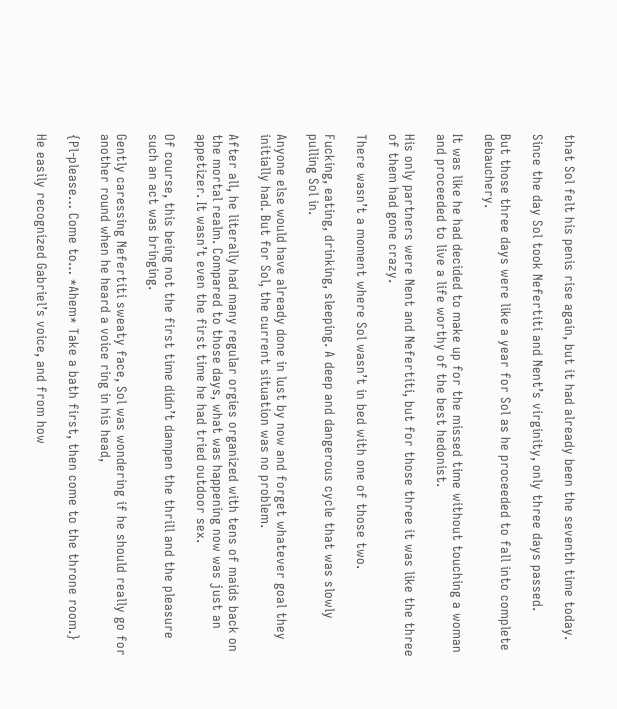that Sol felt his penis rise again, but it had already been the seventh time today.

Since the day Sol took Nefertiti and Nent’s virginity, only three days passed.

But those three days were like a year for Sol as he proceeded to fall into complete debauchery.

It was like he had decided to make up for the missed time without touching a woman and proceeded to live a life worthy of the best hedonist.

His only partners were Nent and Nefertiti, but for those three it was like the three of them had gone crazy.

There wasn’t a moment where Sol wasn’t in bed with one of those two.

Fucking, eating, drinking, sleeping. A deep and dangerous cycle that was slowly pulling Sol in.

Anyone else would have already done in lust by now and forget whatever goal they initially had. But for Sol, the current situation was no problem.

After all, he literally had many regular orgies organized with tens of maids back on the mortal realm. Compared to those days, what was happening now was just an appetizer. It wasn’t even the first time he had tried outdoor sex.

Of course, this being not the first time didn’t dampen the thrill and the pleasure such an act was bringing.

Gently caressing Nefertiti sweaty face, Sol was wondering if he should really go for another round when he heard a voice ring in his head,

{Pl-please… Come to… *Ahem* Take a bath first, then come to the throne room.}

He easily recognized Gabriel’s voice, and from how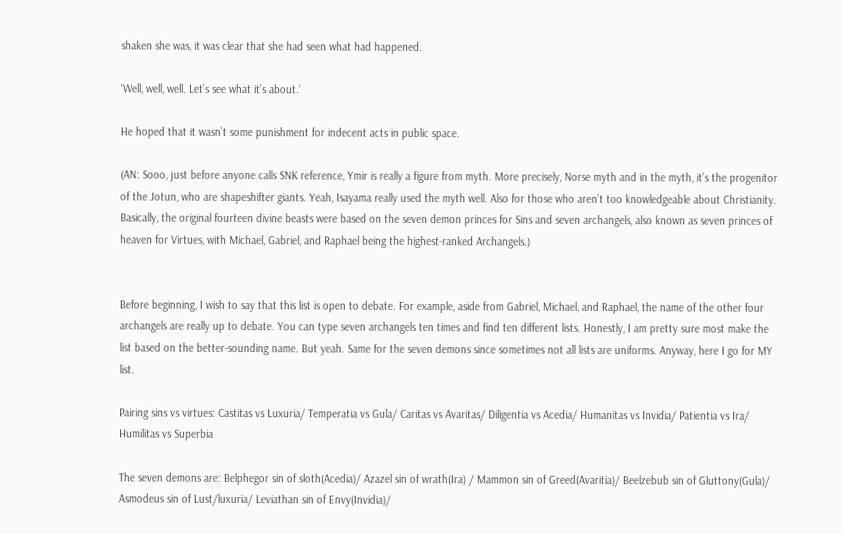shaken she was, it was clear that she had seen what had happened.

‘Well, well, well. Let’s see what it’s about.’

He hoped that it wasn’t some punishment for indecent acts in public space.

(AN: Sooo, just before anyone calls SNK reference, Ymir is really a figure from myth. More precisely, Norse myth and in the myth, it’s the progenitor of the Jotun, who are shapeshifter giants. Yeah, Isayama really used the myth well. Also for those who aren’t too knowledgeable about Christianity. Basically, the original fourteen divine beasts were based on the seven demon princes for Sins and seven archangels, also known as seven princes of heaven for Virtues, with Michael, Gabriel, and Raphael being the highest-ranked Archangels.)


Before beginning, I wish to say that this list is open to debate. For example, aside from Gabriel, Michael, and Raphael, the name of the other four archangels are really up to debate. You can type seven archangels ten times and find ten different lists. Honestly, I am pretty sure most make the list based on the better-sounding name. But yeah. Same for the seven demons since sometimes not all lists are uniforms. Anyway, here I go for MY list.

Pairing sins vs virtues: Castitas vs Luxuria/ Temperatia vs Gula/ Caritas vs Avaritas/ Diligentia vs Acedia/ Humanitas vs Invidia/ Patientia vs Ira/ Humilitas vs Superbia

The seven demons are: Belphegor sin of sloth(Acedia)/ Azazel sin of wrath(Ira) / Mammon sin of Greed(Avaritia)/ Beelzebub sin of Gluttony(Gula)/ Asmodeus sin of Lust/luxuria/ Leviathan sin of Envy(Invidia)/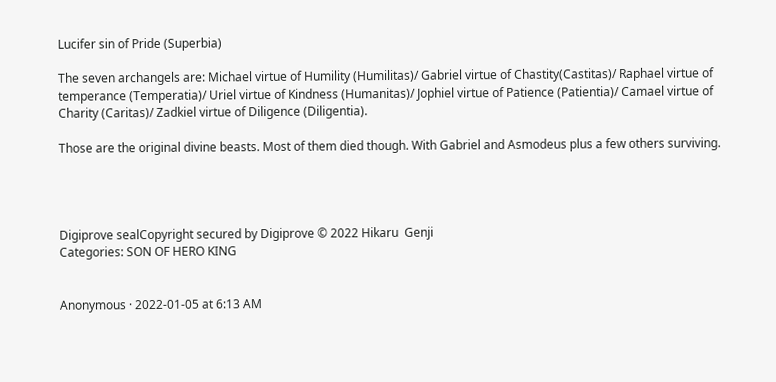Lucifer sin of Pride (Superbia)

The seven archangels are: Michael virtue of Humility (Humilitas)/ Gabriel virtue of Chastity(Castitas)/ Raphael virtue of temperance (Temperatia)/ Uriel virtue of Kindness (Humanitas)/ Jophiel virtue of Patience (Patientia)/ Camael virtue of Charity (Caritas)/ Zadkiel virtue of Diligence (Diligentia).

Those are the original divine beasts. Most of them died though. With Gabriel and Asmodeus plus a few others surviving.




Digiprove sealCopyright secured by Digiprove © 2022 Hikaru  Genji
Categories: SON OF HERO KING


Anonymous · 2022-01-05 at 6:13 AM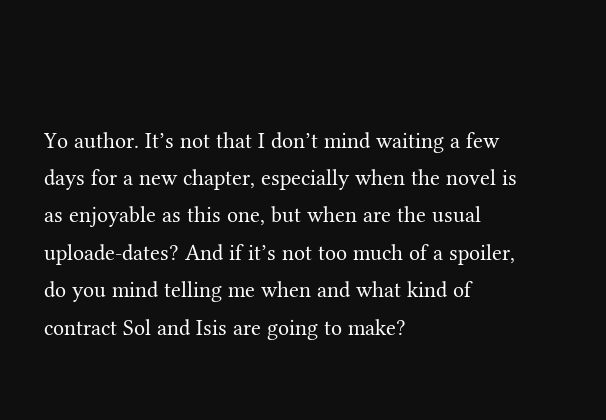Yo author. It’s not that I don’t mind waiting a few days for a new chapter, especially when the novel is as enjoyable as this one, but when are the usual uploade-dates? And if it’s not too much of a spoiler, do you mind telling me when and what kind of contract Sol and Isis are going to make?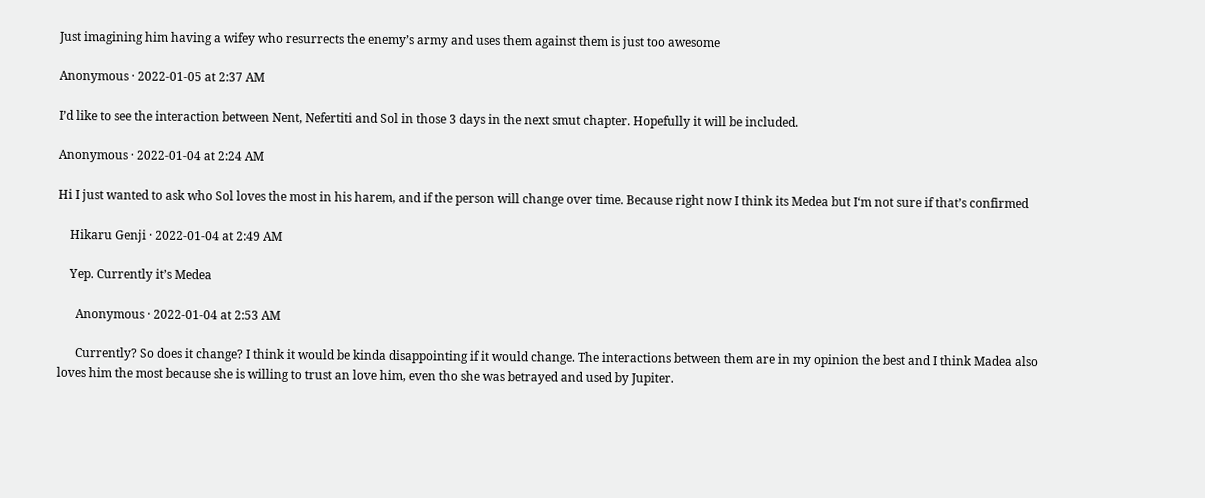Just imagining him having a wifey who resurrects the enemy’s army and uses them against them is just too awesome

Anonymous · 2022-01-05 at 2:37 AM

I’d like to see the interaction between Nent, Nefertiti and Sol in those 3 days in the next smut chapter. Hopefully it will be included.

Anonymous · 2022-01-04 at 2:24 AM

Hi I just wanted to ask who Sol loves the most in his harem, and if the person will change over time. Because right now I think its Medea but I‘m not sure if that’s confirmed

    Hikaru Genji · 2022-01-04 at 2:49 AM

    Yep. Currently it’s Medea

      Anonymous · 2022-01-04 at 2:53 AM

      Currently? So does it change? I think it would be kinda disappointing if it would change. The interactions between them are in my opinion the best and I think Madea also loves him the most because she is willing to trust an love him, even tho she was betrayed and used by Jupiter.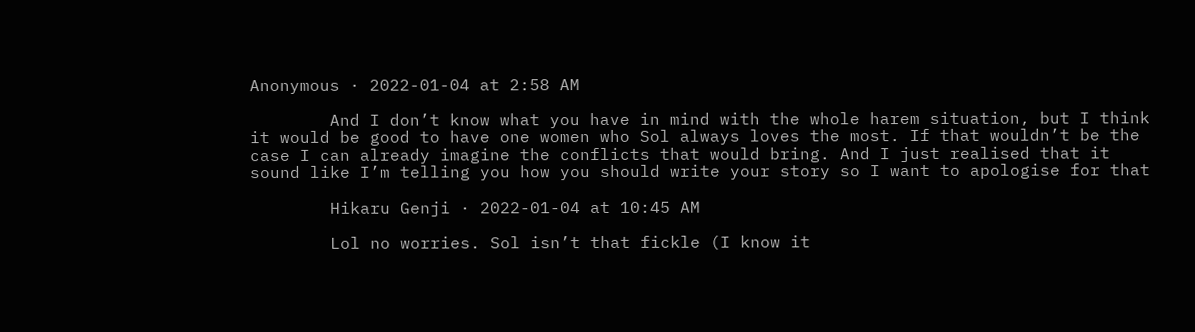Anonymous · 2022-01-04 at 2:58 AM

        And I don’t know what you have in mind with the whole harem situation, but I think it would be good to have one women who Sol always loves the most. If that wouldn’t be the case I can already imagine the conflicts that would bring. And I just realised that it sound like I’m telling you how you should write your story so I want to apologise for that

        Hikaru Genji · 2022-01-04 at 10:45 AM

        Lol no worries. Sol isn’t that fickle (I know it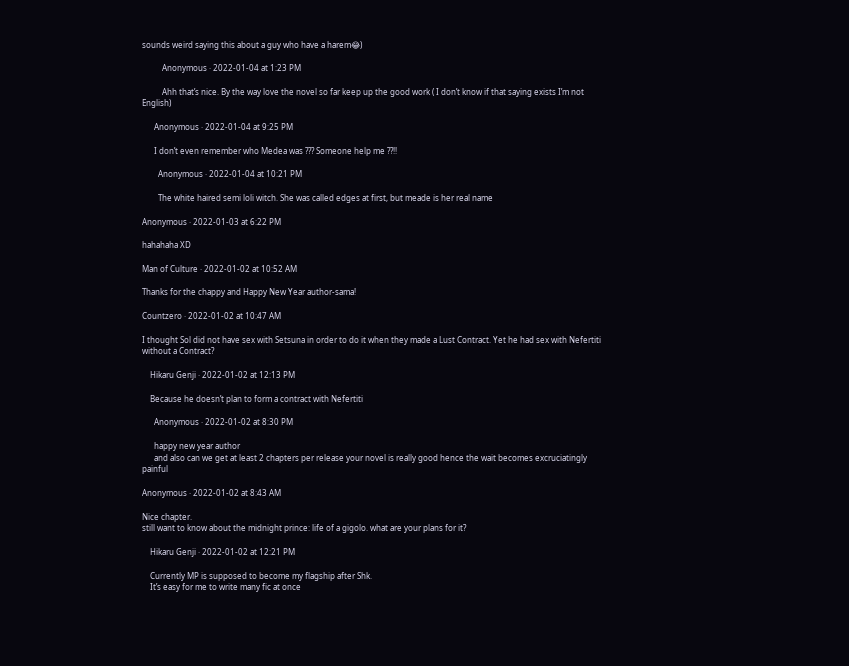sounds weird saying this about a guy who have a harem😂)

          Anonymous · 2022-01-04 at 1:23 PM

          Ahh that’s nice. By the way love the novel so far keep up the good work ( I don’t know if that saying exists I’m not English)

      Anonymous · 2022-01-04 at 9:25 PM

      I don’t even remember who Medea was ??? Someone help me ??!!

        Anonymous · 2022-01-04 at 10:21 PM

        The white haired semi loli witch. She was called edges at first, but meade is her real name

Anonymous · 2022-01-03 at 6:22 PM

hahahaha XD

Man of Culture · 2022-01-02 at 10:52 AM

Thanks for the chappy and Happy New Year author-sama!

Countzero · 2022-01-02 at 10:47 AM

I thought Sol did not have sex with Setsuna in order to do it when they made a Lust Contract. Yet he had sex with Nefertiti without a Contract?

    Hikaru Genji · 2022-01-02 at 12:13 PM

    Because he doesn’t plan to form a contract with Nefertiti

      Anonymous · 2022-01-02 at 8:30 PM

      happy new year author
      and also can we get at least 2 chapters per release your novel is really good hence the wait becomes excruciatingly painful

Anonymous · 2022-01-02 at 8:43 AM

Nice chapter.
still want to know about the midnight prince: life of a gigolo. what are your plans for it?

    Hikaru Genji · 2022-01-02 at 12:21 PM

    Currently MP is supposed to become my flagship after Shk.
    It’s easy for me to write many fic at once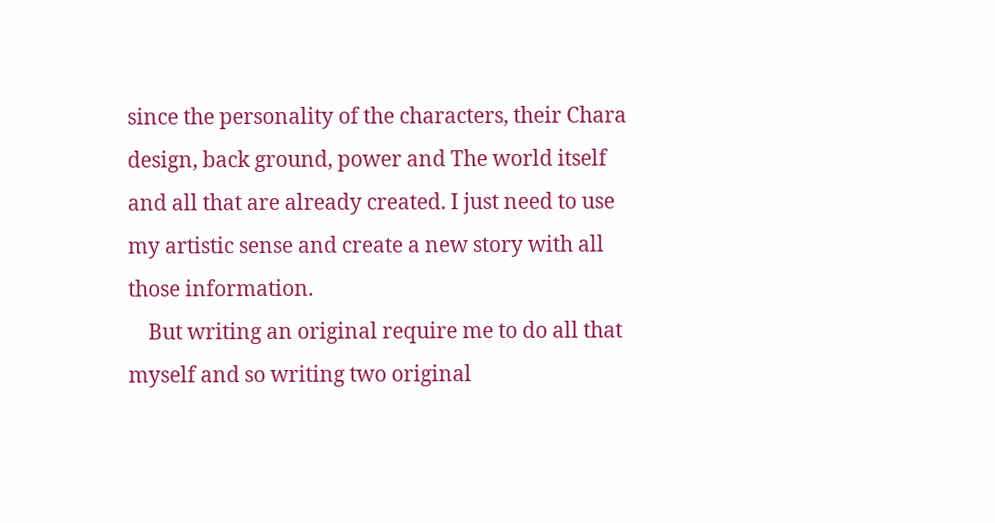since the personality of the characters, their Chara design, back ground, power and The world itself and all that are already created. I just need to use my artistic sense and create a new story with all those information.
    But writing an original require me to do all that myself and so writing two original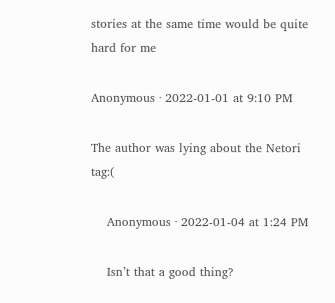stories at the same time would be quite hard for me

Anonymous · 2022-01-01 at 9:10 PM

The author was lying about the Netori tag:(

    Anonymous · 2022-01-04 at 1:24 PM

    Isn’t that a good thing?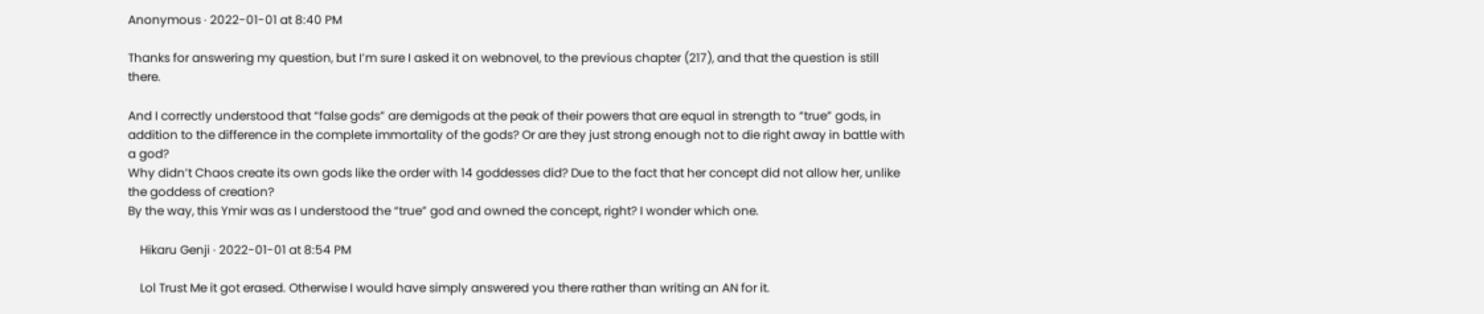Anonymous · 2022-01-01 at 8:40 PM

Thanks for answering my question, but I’m sure I asked it on webnovel, to the previous chapter (217), and that the question is still there.

And I correctly understood that “false gods” are demigods at the peak of their powers that are equal in strength to “true” gods, in addition to the difference in the complete immortality of the gods? Or are they just strong enough not to die right away in battle with a god?
Why didn’t Chaos create its own gods like the order with 14 goddesses did? Due to the fact that her concept did not allow her, unlike the goddess of creation?
By the way, this Ymir was as I understood the “true” god and owned the concept, right? I wonder which one.

    Hikaru Genji · 2022-01-01 at 8:54 PM

    Lol Trust Me it got erased. Otherwise I would have simply answered you there rather than writing an AN for it.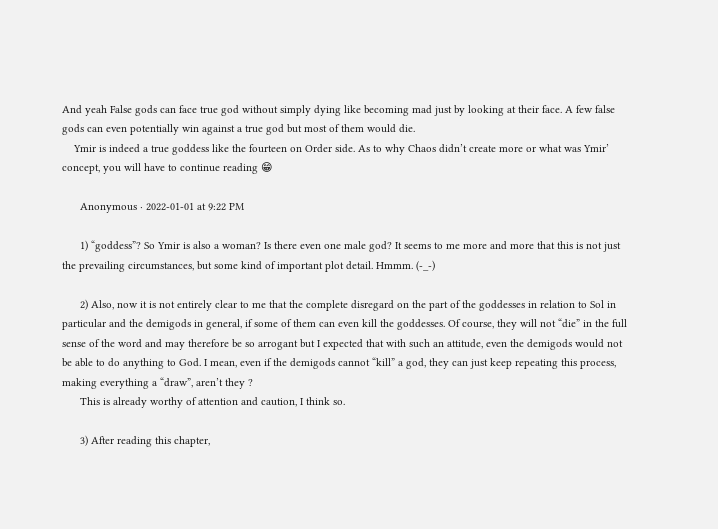And yeah False gods can face true god without simply dying like becoming mad just by looking at their face. A few false gods can even potentially win against a true god but most of them would die.
    Ymir is indeed a true goddess like the fourteen on Order side. As to why Chaos didn’t create more or what was Ymir’ concept, you will have to continue reading 😁

      Anonymous · 2022-01-01 at 9:22 PM

      1) “goddess”? So Ymir is also a woman? Is there even one male god? It seems to me more and more that this is not just the prevailing circumstances, but some kind of important plot detail. Hmmm. (-_-)

      2) Also, now it is not entirely clear to me that the complete disregard on the part of the goddesses in relation to Sol in particular and the demigods in general, if some of them can even kill the goddesses. Of course, they will not “die” in the full sense of the word and may therefore be so arrogant but I expected that with such an attitude, even the demigods would not be able to do anything to God. I mean, even if the demigods cannot “kill” a god, they can just keep repeating this process, making everything a “draw”, aren’t they ?
      This is already worthy of attention and caution, I think so.

      3) After reading this chapter,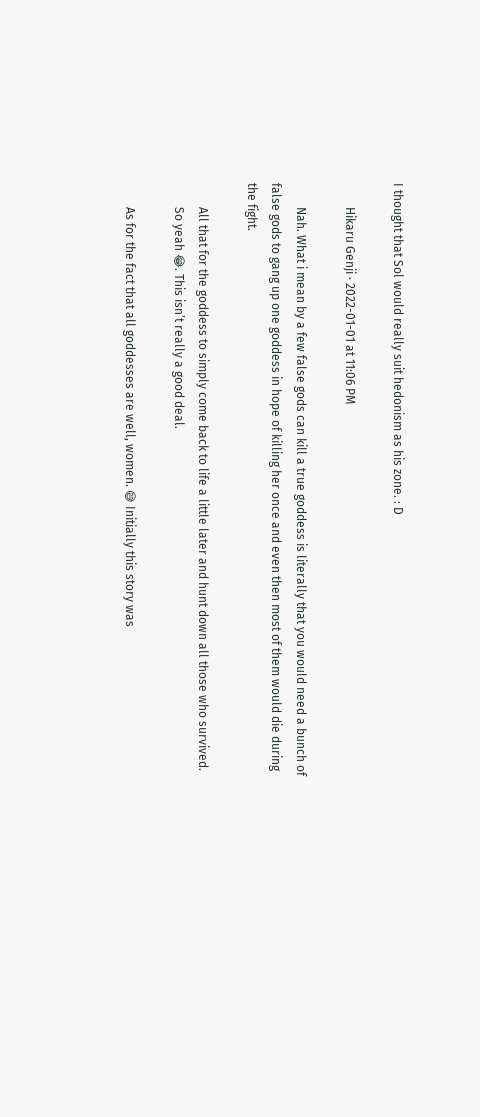I thought that Sol would really suit hedonism as his zone. : D

        Hikaru Genji · 2022-01-01 at 11:06 PM

        Nah. What i mean by a few false gods can kill a true goddess is literally that you would need a bunch of false gods to gang up one goddess in hope of killing her once and even then most of them would die during the fight.

        All that for the goddess to simply come back to life a little later and hunt down all those who survived.
        So yeah 😂. This isn’t really a good deal.

        As for the fact that all goddesses are well, women. 😅 Initially this story was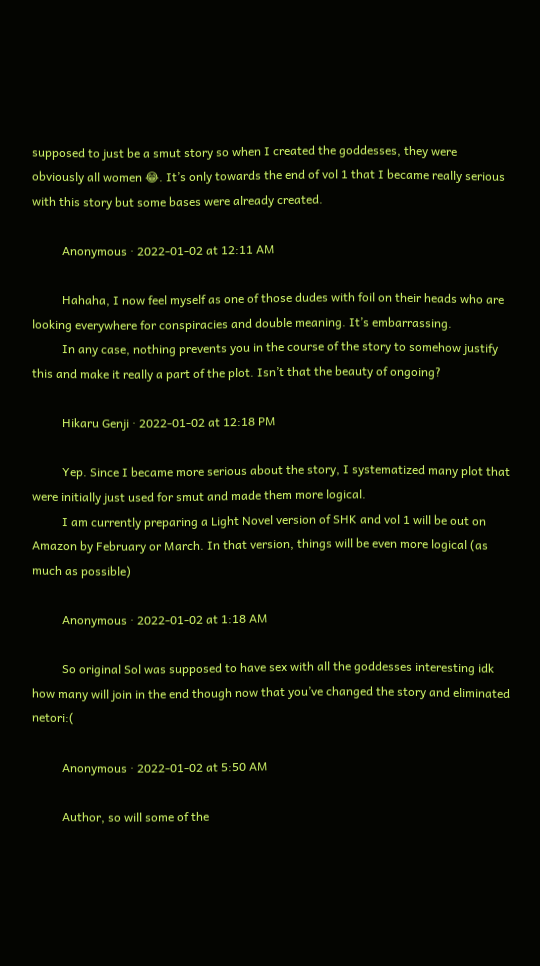supposed to just be a smut story so when I created the goddesses, they were obviously all women 😂. It’s only towards the end of vol 1 that I became really serious with this story but some bases were already created.

          Anonymous · 2022-01-02 at 12:11 AM

          Hahaha, I now feel myself as one of those dudes with foil on their heads who are looking everywhere for conspiracies and double meaning. It’s embarrassing.
          In any case, nothing prevents you in the course of the story to somehow justify this and make it really a part of the plot. Isn’t that the beauty of ongoing?

          Hikaru Genji · 2022-01-02 at 12:18 PM

          Yep. Since I became more serious about the story, I systematized many plot that were initially just used for smut and made them more logical.
          I am currently preparing a Light Novel version of SHK and vol 1 will be out on Amazon by February or March. In that version, things will be even more logical (as much as possible)

          Anonymous · 2022-01-02 at 1:18 AM

          So original Sol was supposed to have sex with all the goddesses interesting idk how many will join in the end though now that you’ve changed the story and eliminated netori:(

          Anonymous · 2022-01-02 at 5:50 AM

          Author, so will some of the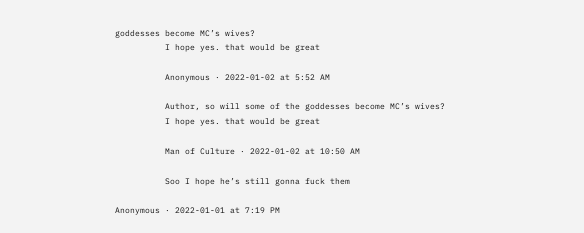goddesses become MC’s wives?
          I hope yes. that would be great

          Anonymous · 2022-01-02 at 5:52 AM

          Author, so will some of the goddesses become MC’s wives?
          I hope yes. that would be great

          Man of Culture · 2022-01-02 at 10:50 AM

          Soo I hope he’s still gonna fuck them

Anonymous · 2022-01-01 at 7:19 PM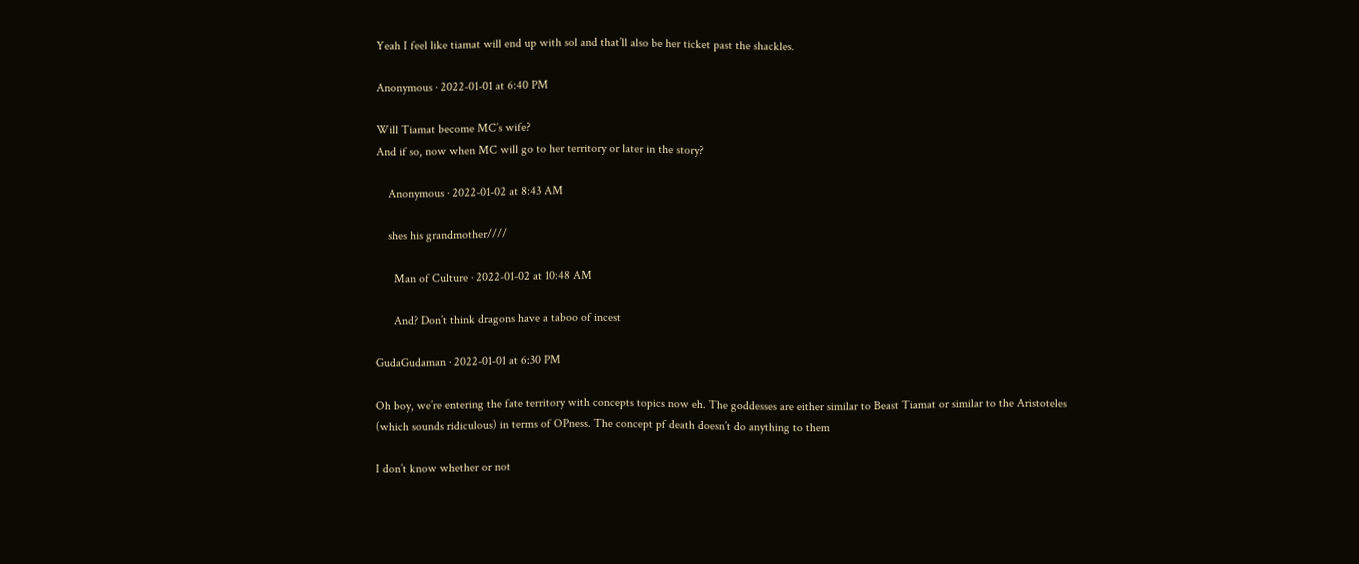Yeah I feel like tiamat will end up with sol and that’ll also be her ticket past the shackles.

Anonymous · 2022-01-01 at 6:40 PM

Will Tiamat become MC’s wife?
And if so, now when MC will go to her territory or later in the story?

    Anonymous · 2022-01-02 at 8:43 AM

    shes his grandmother////

      Man of Culture · 2022-01-02 at 10:48 AM

      And? Don’t think dragons have a taboo of incest

GudaGudaman · 2022-01-01 at 6:30 PM

Oh boy, we’re entering the fate territory with concepts topics now eh. The goddesses are either similar to Beast Tiamat or similar to the Aristoteles (which sounds ridiculous) in terms of OPness. The concept pf death doesn’t do anything to them

I don’t know whether or not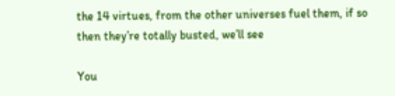the 14 virtues, from the other universes fuel them, if so then they’re totally busted, we’ll see

You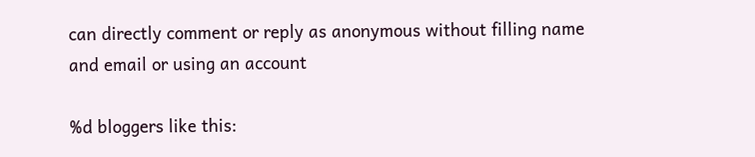can directly comment or reply as anonymous without filling name and email or using an account

%d bloggers like this: